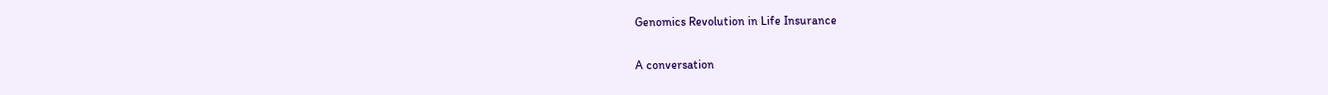Genomics Revolution in Life Insurance

A conversation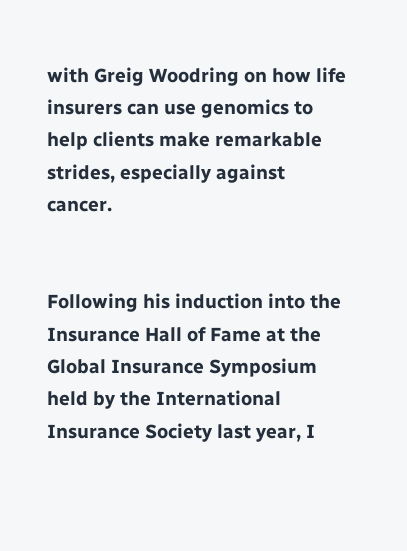with Greig Woodring on how life insurers can use genomics to help clients make remarkable strides, especially against cancer.


Following his induction into the Insurance Hall of Fame at the Global Insurance Symposium held by the International Insurance Society last year, I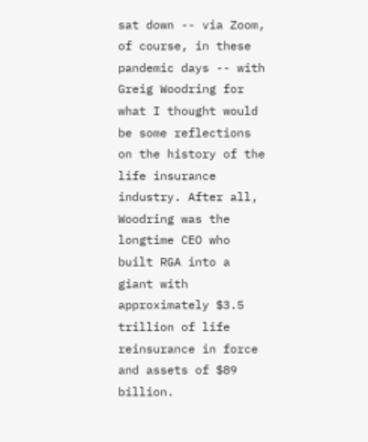sat down -- via Zoom, of course, in these pandemic days -- with Greig Woodring for what I thought would be some reflections on the history of the life insurance industry. After all, Woodring was the longtime CEO who built RGA into a giant with approximately $3.5 trillion of life reinsurance in force and assets of $89 billion.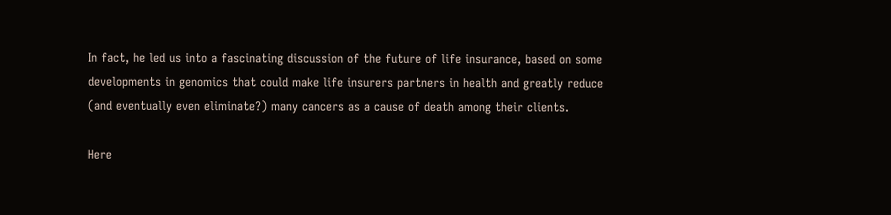In fact, he led us into a fascinating discussion of the future of life insurance, based on some developments in genomics that could make life insurers partners in health and greatly reduce (and eventually even eliminate?) many cancers as a cause of death among their clients.

Here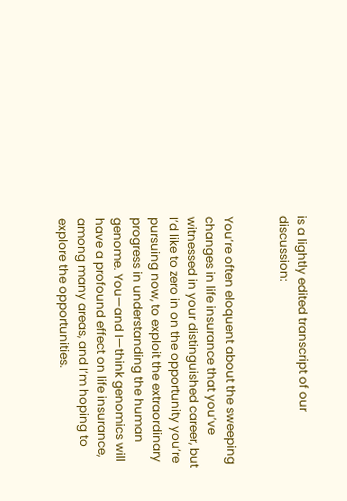is a lightly edited transcript of our discussion:


You’re often eloquent about the sweeping changes in life insurance that you’ve witnessed in your distinguished career, but I’d like to zero in on the opportunity you’re pursuing now, to exploit the extraordinary progress in understanding the human genome. You—and I—think genomics will have a profound effect on life insurance, among many areas, and I’m hoping to explore the opportunities.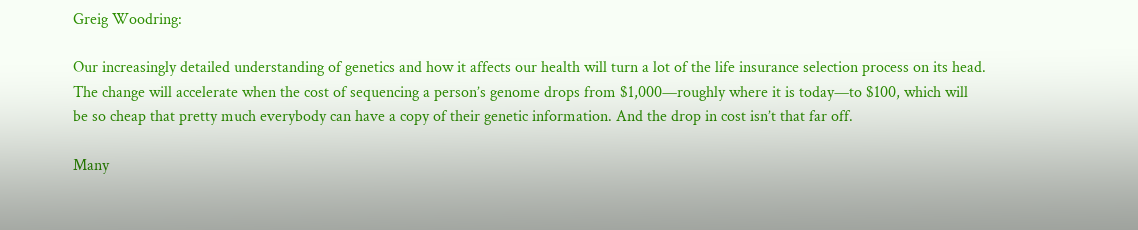Greig Woodring:

Our increasingly detailed understanding of genetics and how it affects our health will turn a lot of the life insurance selection process on its head. The change will accelerate when the cost of sequencing a person’s genome drops from $1,000—roughly where it is today—to $100, which will be so cheap that pretty much everybody can have a copy of their genetic information. And the drop in cost isn’t that far off.

Many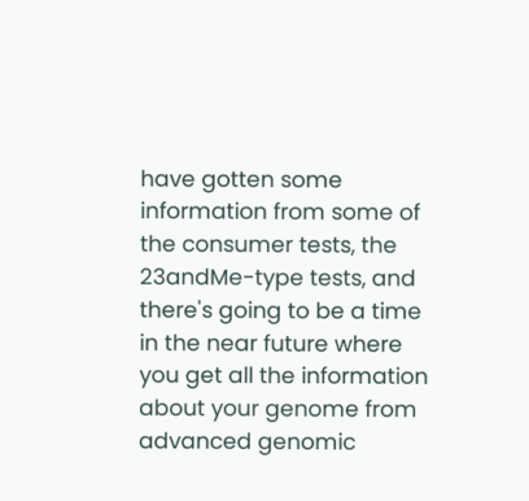have gotten some information from some of the consumer tests, the 23andMe-type tests, and there's going to be a time in the near future where you get all the information about your genome from advanced genomic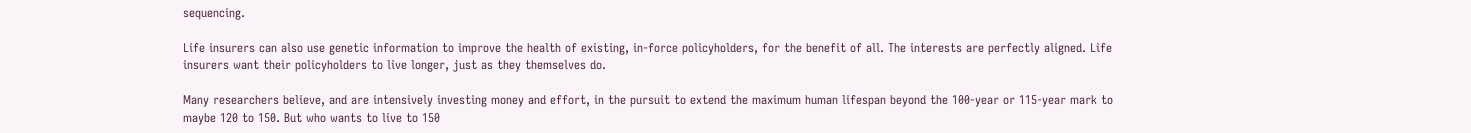sequencing.

Life insurers can also use genetic information to improve the health of existing, in-force policyholders, for the benefit of all. The interests are perfectly aligned. Life insurers want their policyholders to live longer, just as they themselves do.

Many researchers believe, and are intensively investing money and effort, in the pursuit to extend the maximum human lifespan beyond the 100-year or 115-year mark to maybe 120 to 150. But who wants to live to 150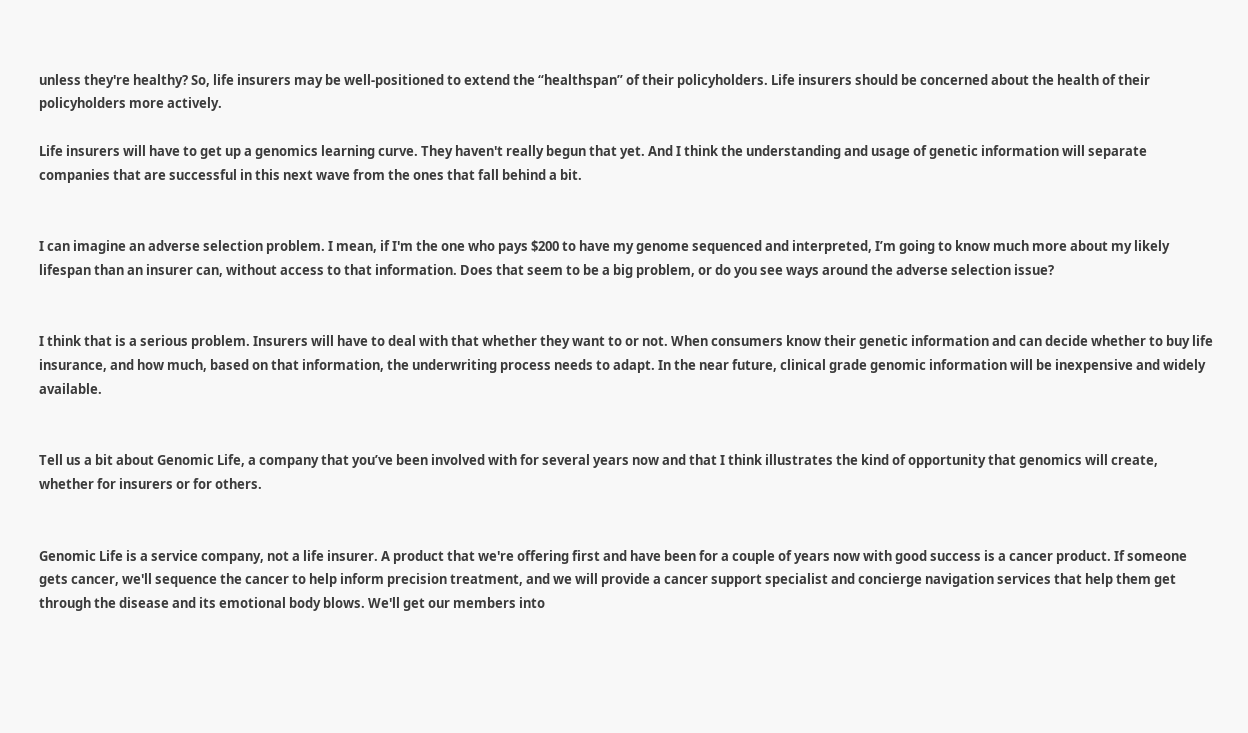unless they're healthy? So, life insurers may be well-positioned to extend the “healthspan” of their policyholders. Life insurers should be concerned about the health of their policyholders more actively.

Life insurers will have to get up a genomics learning curve. They haven't really begun that yet. And I think the understanding and usage of genetic information will separate companies that are successful in this next wave from the ones that fall behind a bit.


I can imagine an adverse selection problem. I mean, if I'm the one who pays $200 to have my genome sequenced and interpreted, I’m going to know much more about my likely lifespan than an insurer can, without access to that information. Does that seem to be a big problem, or do you see ways around the adverse selection issue?


I think that is a serious problem. Insurers will have to deal with that whether they want to or not. When consumers know their genetic information and can decide whether to buy life insurance, and how much, based on that information, the underwriting process needs to adapt. In the near future, clinical grade genomic information will be inexpensive and widely available.


Tell us a bit about Genomic Life, a company that you’ve been involved with for several years now and that I think illustrates the kind of opportunity that genomics will create, whether for insurers or for others.


Genomic Life is a service company, not a life insurer. A product that we're offering first and have been for a couple of years now with good success is a cancer product. If someone gets cancer, we'll sequence the cancer to help inform precision treatment, and we will provide a cancer support specialist and concierge navigation services that help them get through the disease and its emotional body blows. We'll get our members into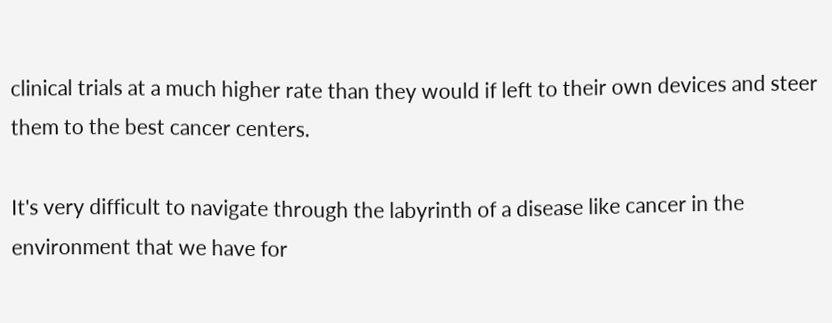clinical trials at a much higher rate than they would if left to their own devices and steer them to the best cancer centers.

It's very difficult to navigate through the labyrinth of a disease like cancer in the environment that we have for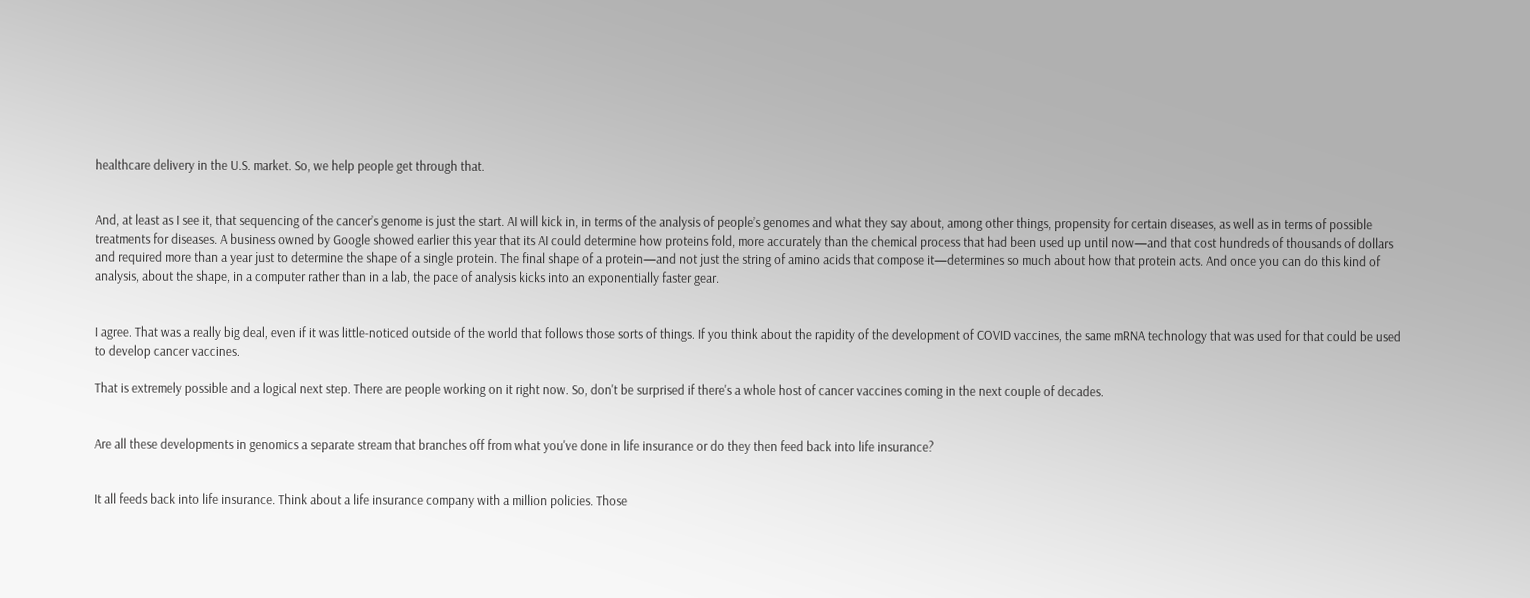healthcare delivery in the U.S. market. So, we help people get through that.


And, at least as I see it, that sequencing of the cancer’s genome is just the start. AI will kick in, in terms of the analysis of people’s genomes and what they say about, among other things, propensity for certain diseases, as well as in terms of possible treatments for diseases. A business owned by Google showed earlier this year that its AI could determine how proteins fold, more accurately than the chemical process that had been used up until now—and that cost hundreds of thousands of dollars and required more than a year just to determine the shape of a single protein. The final shape of a protein—and not just the string of amino acids that compose it—determines so much about how that protein acts. And once you can do this kind of analysis, about the shape, in a computer rather than in a lab, the pace of analysis kicks into an exponentially faster gear.


I agree. That was a really big deal, even if it was little-noticed outside of the world that follows those sorts of things. If you think about the rapidity of the development of COVID vaccines, the same mRNA technology that was used for that could be used to develop cancer vaccines.

That is extremely possible and a logical next step. There are people working on it right now. So, don't be surprised if there's a whole host of cancer vaccines coming in the next couple of decades.


Are all these developments in genomics a separate stream that branches off from what you've done in life insurance or do they then feed back into life insurance?


It all feeds back into life insurance. Think about a life insurance company with a million policies. Those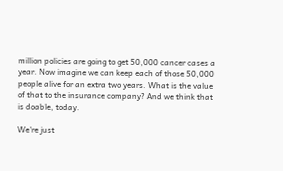million policies are going to get 50,000 cancer cases a year. Now imagine we can keep each of those 50,000 people alive for an extra two years. What is the value of that to the insurance company? And we think that is doable, today.

We're just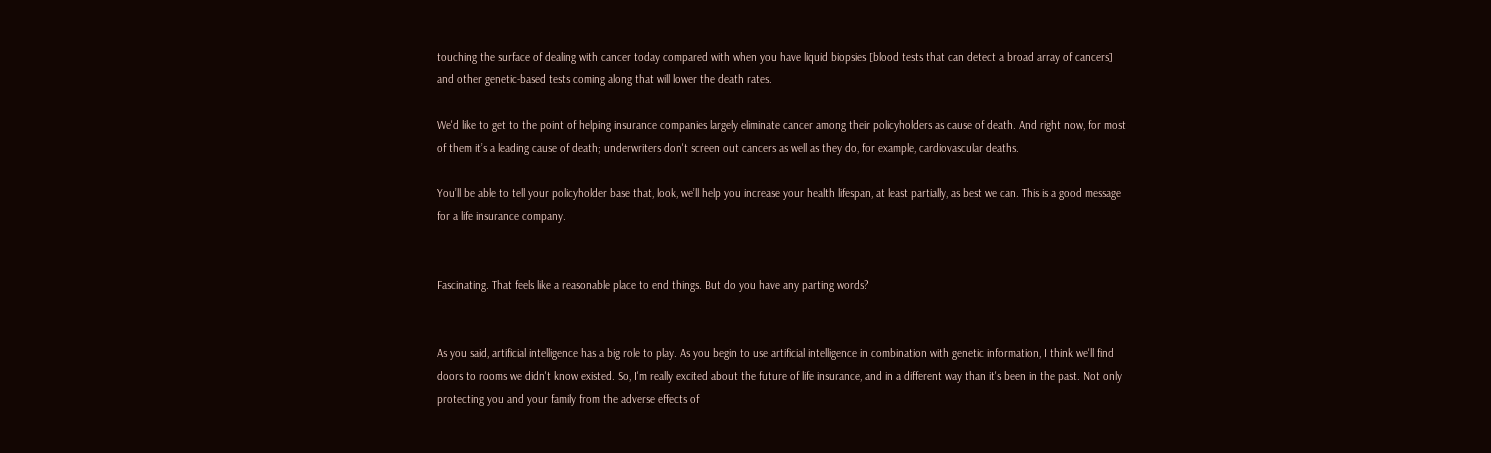touching the surface of dealing with cancer today compared with when you have liquid biopsies [blood tests that can detect a broad array of cancers] and other genetic-based tests coming along that will lower the death rates.

We'd like to get to the point of helping insurance companies largely eliminate cancer among their policyholders as cause of death. And right now, for most of them it’s a leading cause of death; underwriters don't screen out cancers as well as they do, for example, cardiovascular deaths.

You’ll be able to tell your policyholder base that, look, we’ll help you increase your health lifespan, at least partially, as best we can. This is a good message for a life insurance company.


Fascinating. That feels like a reasonable place to end things. But do you have any parting words?


As you said, artificial intelligence has a big role to play. As you begin to use artificial intelligence in combination with genetic information, I think we'll find doors to rooms we didn't know existed. So, I'm really excited about the future of life insurance, and in a different way than it's been in the past. Not only protecting you and your family from the adverse effects of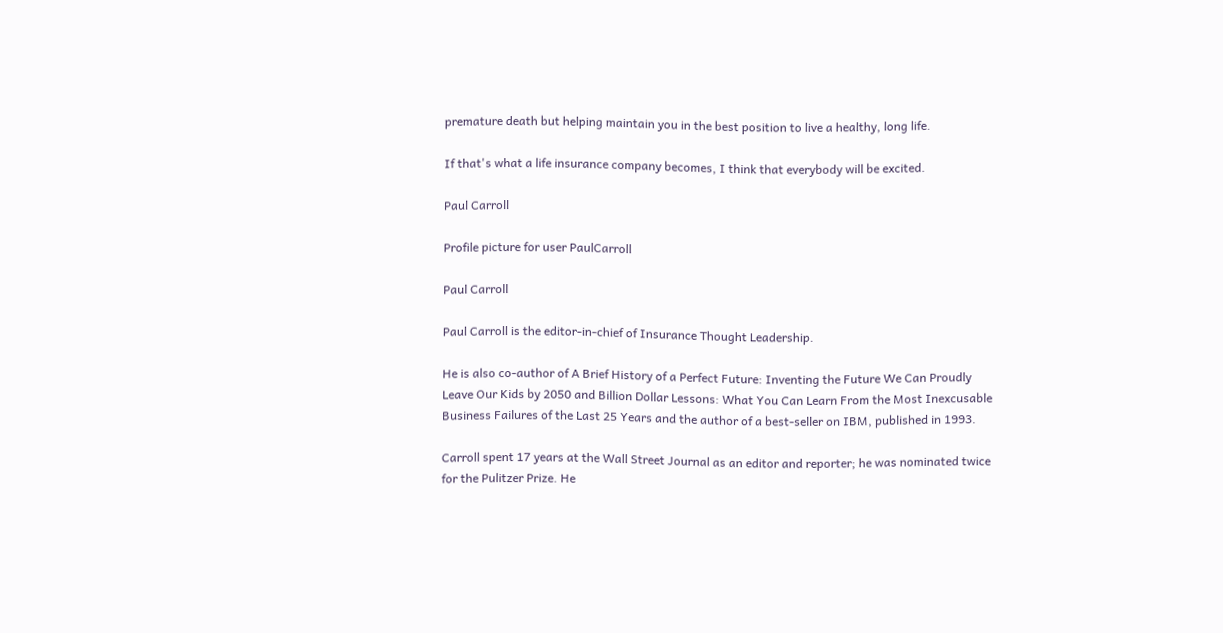premature death but helping maintain you in the best position to live a healthy, long life.

If that's what a life insurance company becomes, I think that everybody will be excited.

Paul Carroll

Profile picture for user PaulCarroll

Paul Carroll

Paul Carroll is the editor-in-chief of Insurance Thought Leadership.

He is also co-author of A Brief History of a Perfect Future: Inventing the Future We Can Proudly Leave Our Kids by 2050 and Billion Dollar Lessons: What You Can Learn From the Most Inexcusable Business Failures of the Last 25 Years and the author of a best-seller on IBM, published in 1993.

Carroll spent 17 years at the Wall Street Journal as an editor and reporter; he was nominated twice for the Pulitzer Prize. He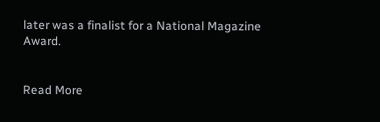later was a finalist for a National Magazine Award.


Read More